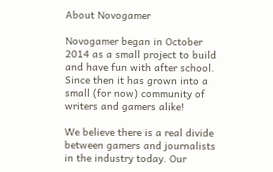About Novogamer

Novogamer began in October 2014 as a small project to build and have fun with after school. Since then it has grown into a small (for now) community of writers and gamers alike!

We believe there is a real divide between gamers and journalists in the industry today. Our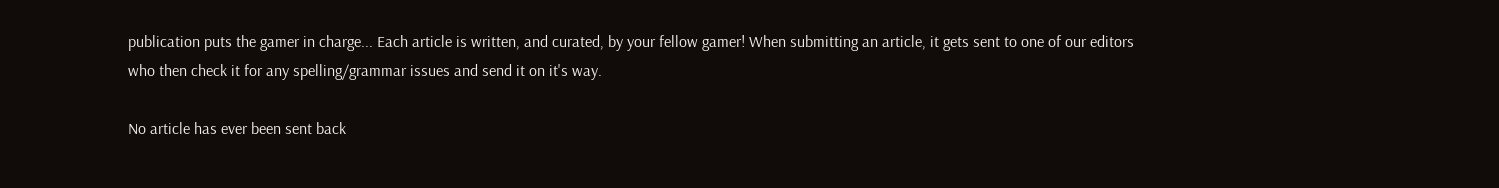publication puts the gamer in charge... Each article is written, and curated, by your fellow gamer! When submitting an article, it gets sent to one of our editors who then check it for any spelling/grammar issues and send it on it's way.

No article has ever been sent back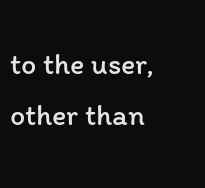to the user, other than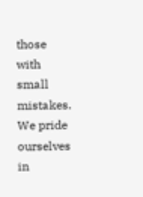those with small mistakes. We pride ourselves in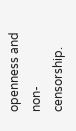openness and non-censorship.